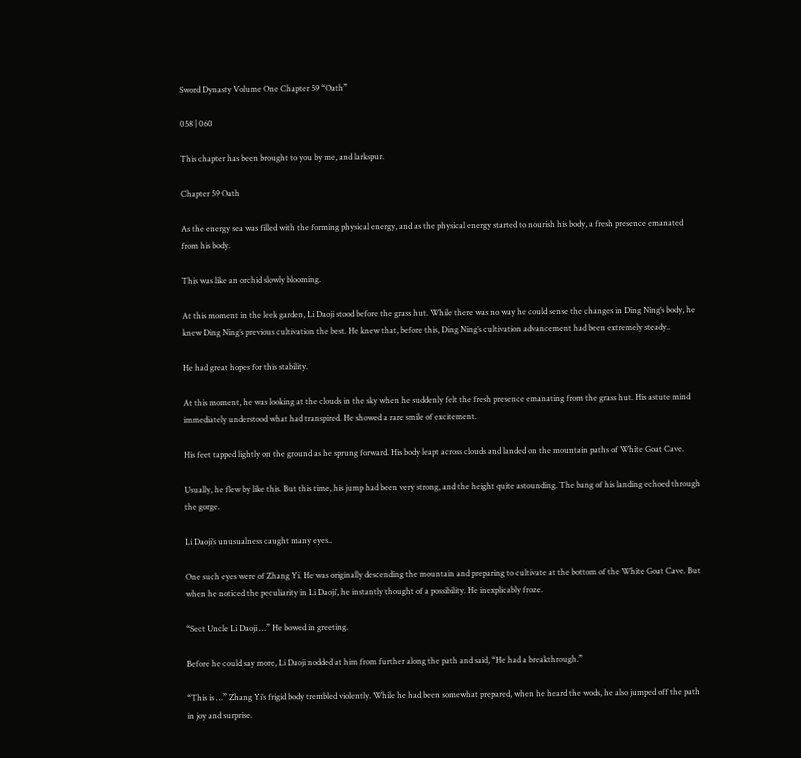Sword Dynasty Volume One Chapter 59 “Oath”

058 | 060

This chapter has been brought to you by me, and larkspur.

Chapter 59 Oath

As the energy sea was filled with the forming physical energy, and as the physical energy started to nourish his body, a fresh presence emanated from his body.

This was like an orchid slowly blooming.

At this moment in the leek garden, Li Daoji stood before the grass hut. While there was no way he could sense the changes in Ding Ning’s body, he knew Ding Ning’s previous cultivation the best. He knew that, before this, Ding Ning’s cultivation advancement had been extremely steady..

He had great hopes for this stability.

At this moment, he was looking at the clouds in the sky when he suddenly felt the fresh presence emanating from the grass hut. His astute mind immediately understood what had transpired. He showed a rare smile of excitement.

His feet tapped lightly on the ground as he sprung forward. His body leapt across clouds and landed on the mountain paths of White Goat Cave.

Usually, he flew by like this. But this time, his jump had been very strong, and the height quite astounding. The bang of his landing echoed through the gorge.

Li Daoji’s unusualness caught many eyes..

One such eyes were of Zhang Yi. He was originally descending the mountain and preparing to cultivate at the bottom of the White Goat Cave. But when he noticed the peculiarity in Li Daoji’, he instantly thought of a possibility. He inexplicably froze.

“Sect Uncle Li Daoji …” He bowed in greeting.

Before he could say more, Li Daoji nodded at him from further along the path and said, “He had a breakthrough.”

“This is …” Zhang Yi’s frigid body trembled violently. While he had been somewhat prepared, when he heard the wods, he also jumped off the path in joy and surprise.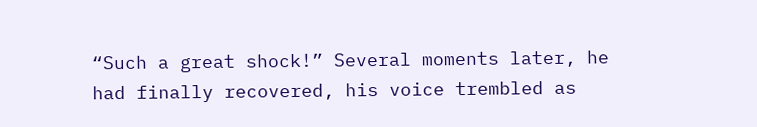“Such a great shock!” Several moments later, he had finally recovered, his voice trembled as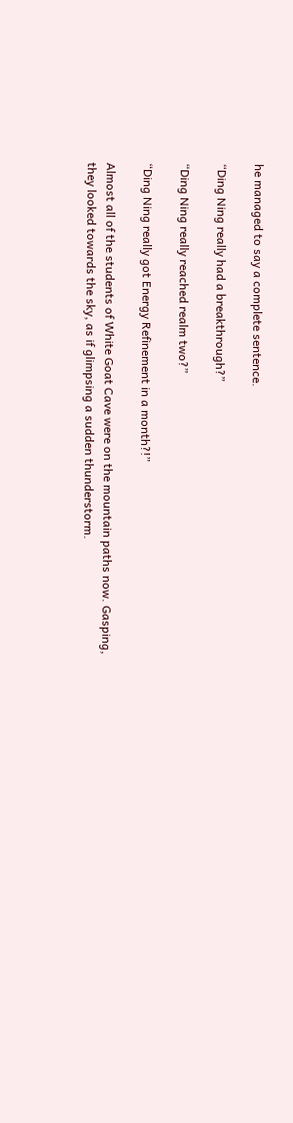he managed to say a complete sentence.

“Ding Ning really had a breakthrough?”

“Ding Ning really reached realm two?”

“Ding Ning really got Energy Refinement in a month?!”

Almost all of the students of White Goat Cave were on the mountain paths now. Gasping, they looked towards the sky, as if glimpsing a sudden thunderstorm.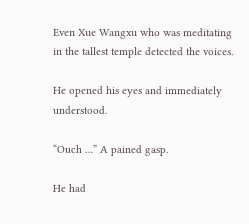Even Xue Wangxu who was meditating in the tallest temple detected the voices.

He opened his eyes and immediately understood.

“Ouch …” A pained gasp.

He had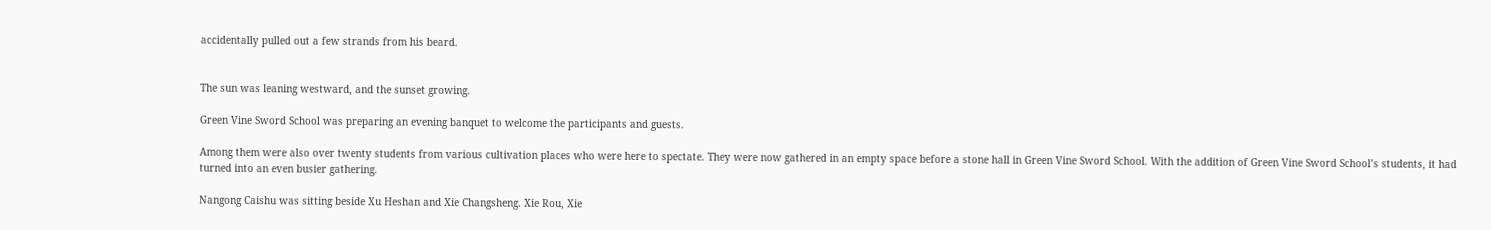accidentally pulled out a few strands from his beard.


The sun was leaning westward, and the sunset growing.

Green Vine Sword School was preparing an evening banquet to welcome the participants and guests.

Among them were also over twenty students from various cultivation places who were here to spectate. They were now gathered in an empty space before a stone hall in Green Vine Sword School. With the addition of Green Vine Sword School’s students, it had turned into an even busier gathering.

Nangong Caishu was sitting beside Xu Heshan and Xie Changsheng. Xie Rou, Xie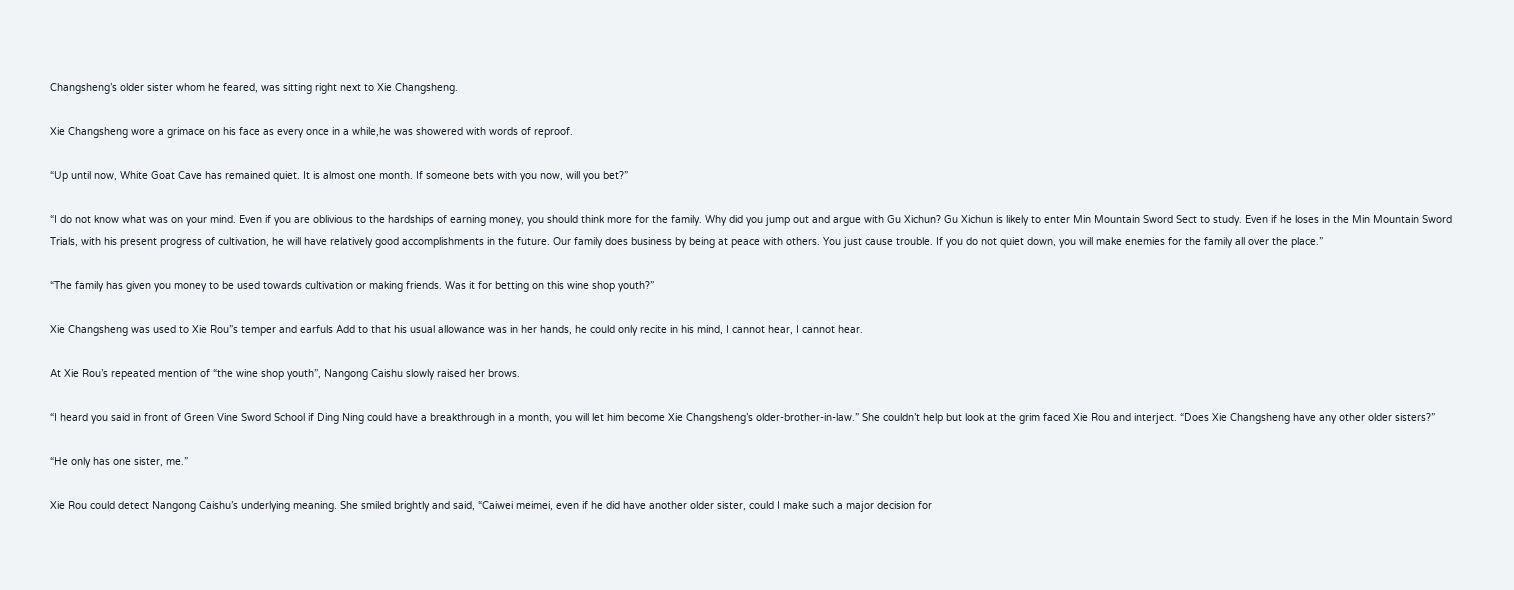Changsheng’s older sister whom he feared, was sitting right next to Xie Changsheng.

Xie Changsheng wore a grimace on his face as every once in a while,he was showered with words of reproof.

“Up until now, White Goat Cave has remained quiet. It is almost one month. If someone bets with you now, will you bet?”

“I do not know what was on your mind. Even if you are oblivious to the hardships of earning money, you should think more for the family. Why did you jump out and argue with Gu Xichun? Gu Xichun is likely to enter Min Mountain Sword Sect to study. Even if he loses in the Min Mountain Sword Trials, with his present progress of cultivation, he will have relatively good accomplishments in the future. Our family does business by being at peace with others. You just cause trouble. If you do not quiet down, you will make enemies for the family all over the place.”

“The family has given you money to be used towards cultivation or making friends. Was it for betting on this wine shop youth?”

Xie Changsheng was used to Xie Rou”s temper and earfuls Add to that his usual allowance was in her hands, he could only recite in his mind, I cannot hear, I cannot hear.

At Xie Rou’s repeated mention of “the wine shop youth”, Nangong Caishu slowly raised her brows.

“I heard you said in front of Green Vine Sword School if Ding Ning could have a breakthrough in a month, you will let him become Xie Changsheng’s older-brother-in-law.” She couldn’t help but look at the grim faced Xie Rou and interject. “Does Xie Changsheng have any other older sisters?”

“He only has one sister, me.”

Xie Rou could detect Nangong Caishu’s underlying meaning. She smiled brightly and said, “Caiwei meimei, even if he did have another older sister, could I make such a major decision for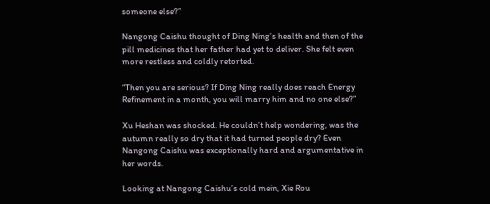someone else?”

Nangong Caishu thought of Ding Ning’s health and then of the pill medicines that her father had yet to deliver. She felt even more restless and coldly retorted.

“Then you are serious? If Ding Ning really does reach Energy Refinement in a month, you will marry him and no one else?”

Xu Heshan was shocked. He couldn’t help wondering, was the autumn really so dry that it had turned people dry? Even Nangong Caishu was exceptionally hard and argumentative in her words.

Looking at Nangong Caishu’s cold mein, Xie Rou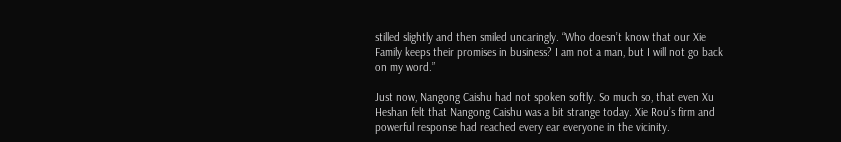stilled slightly and then smiled uncaringly. “Who doesn’t know that our Xie Family keeps their promises in business? I am not a man, but I will not go back on my word.”

Just now, Nangong Caishu had not spoken softly. So much so, that even Xu Heshan felt that Nangong Caishu was a bit strange today. Xie Rou’s firm and powerful response had reached every ear everyone in the vicinity.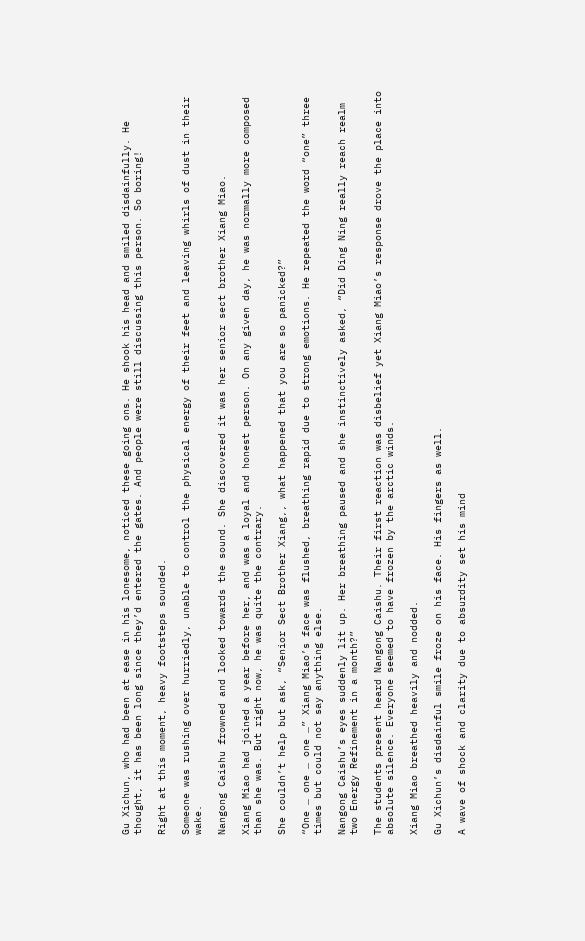Gu Xichun, who had been at ease in his lonesome, noticed these going ons. He shook his head and smiled disdainfully. He thought, it has been long since they’d entered the gates. And people were still discussing this person. So boring!

Right at this moment, heavy footsteps sounded.

Someone was rushing over hurriedly, unable to control the physical energy of their feet and leaving whirls of dust in their wake.

Nangong Caishu frowned and looked towards the sound. She discovered it was her senior sect brother Xiang Miao.

Xiang Miao had joined a year before her, and was a loyal and honest person. On any given day, he was normally more composed than she was. But right now, he was quite the contrary.

She couldn’t help but ask, “Senior Sect Brother Xiang,, what happened that you are so panicked?”

“One … one … one …” Xiang Miao’s face was flushed, breathing rapid due to strong emotions. He repeated the word “one” three times but could not say anything else.

Nangong Caishu’s eyes suddenly lit up. Her breathing paused and she instinctively asked, “Did Ding Ning really reach realm two Energy Refinement in a month?”

The students present heard Nangong Caishu. Their first reaction was disbelief yet Xiang Miao’s response drove the place into absolute silence. Everyone seemed to have frozen by the arctic winds.

Xiang Miao breathed heavily and nodded.

Gu Xichun’s disdainful smile froze on his face. His fingers as well.

A wave of shock and clarity due to absurdity set his mind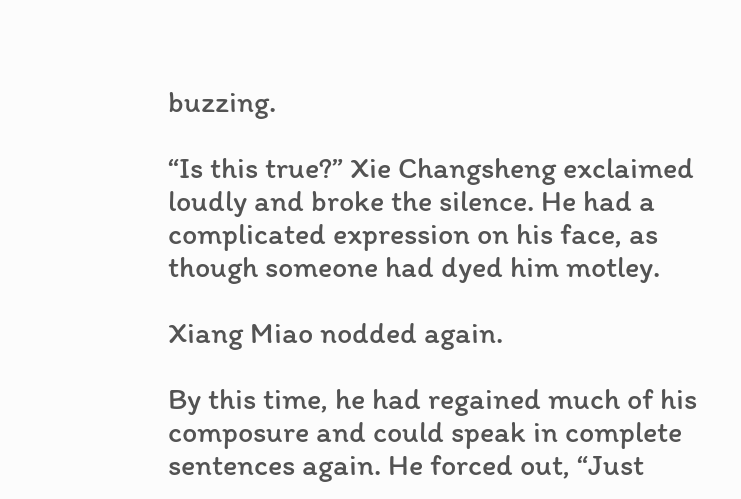buzzing.

“Is this true?” Xie Changsheng exclaimed loudly and broke the silence. He had a complicated expression on his face, as though someone had dyed him motley.

Xiang Miao nodded again.

By this time, he had regained much of his composure and could speak in complete sentences again. He forced out, “Just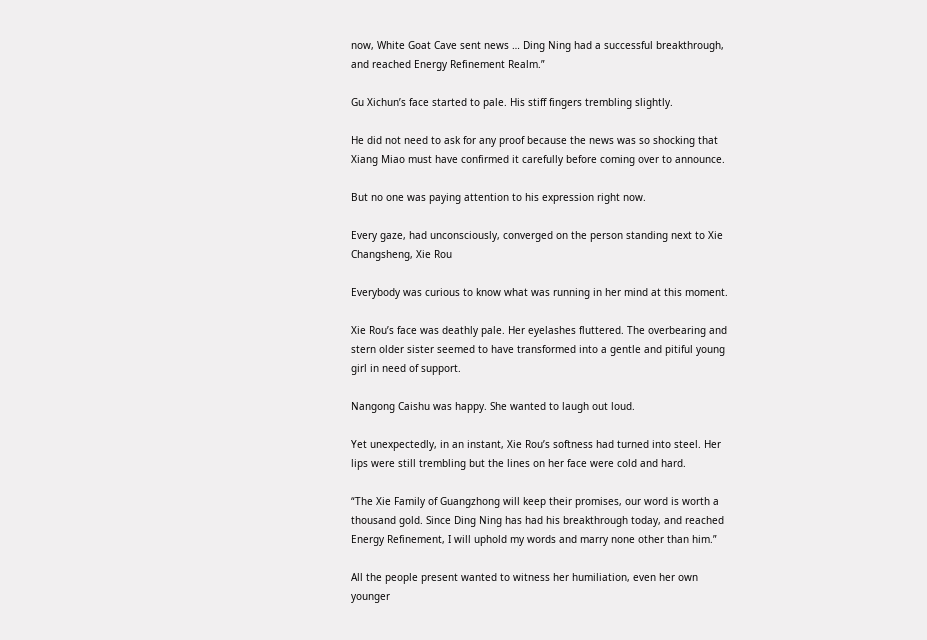now, White Goat Cave sent news … Ding Ning had a successful breakthrough, and reached Energy Refinement Realm.”

Gu Xichun’s face started to pale. His stiff fingers trembling slightly.

He did not need to ask for any proof because the news was so shocking that Xiang Miao must have confirmed it carefully before coming over to announce.

But no one was paying attention to his expression right now.

Every gaze, had unconsciously, converged on the person standing next to Xie Changsheng, Xie Rou

Everybody was curious to know what was running in her mind at this moment.

Xie Rou’s face was deathly pale. Her eyelashes fluttered. The overbearing and stern older sister seemed to have transformed into a gentle and pitiful young girl in need of support.

Nangong Caishu was happy. She wanted to laugh out loud.

Yet unexpectedly, in an instant, Xie Rou’s softness had turned into steel. Her lips were still trembling but the lines on her face were cold and hard.

“The Xie Family of Guangzhong will keep their promises, our word is worth a thousand gold. Since Ding Ning has had his breakthrough today, and reached Energy Refinement, I will uphold my words and marry none other than him.”

All the people present wanted to witness her humiliation, even her own younger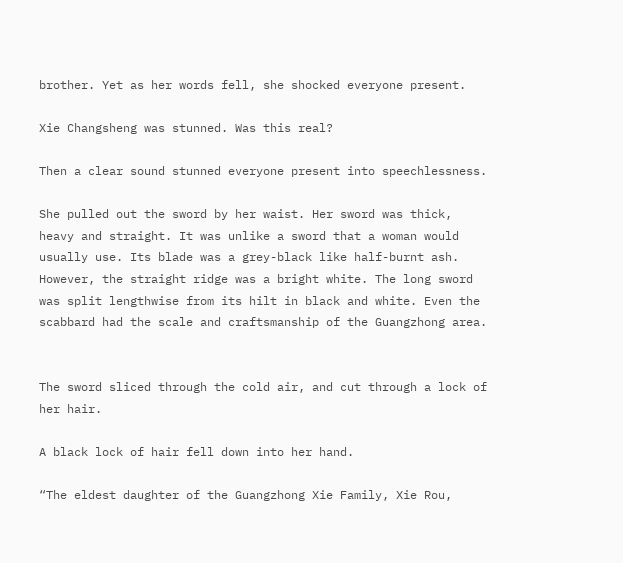brother. Yet as her words fell, she shocked everyone present.

Xie Changsheng was stunned. Was this real?

Then a clear sound stunned everyone present into speechlessness.

She pulled out the sword by her waist. Her sword was thick, heavy and straight. It was unlike a sword that a woman would usually use. Its blade was a grey-black like half-burnt ash. However, the straight ridge was a bright white. The long sword was split lengthwise from its hilt in black and white. Even the scabbard had the scale and craftsmanship of the Guangzhong area.


The sword sliced through the cold air, and cut through a lock of her hair.

A black lock of hair fell down into her hand.

“The eldest daughter of the Guangzhong Xie Family, Xie Rou,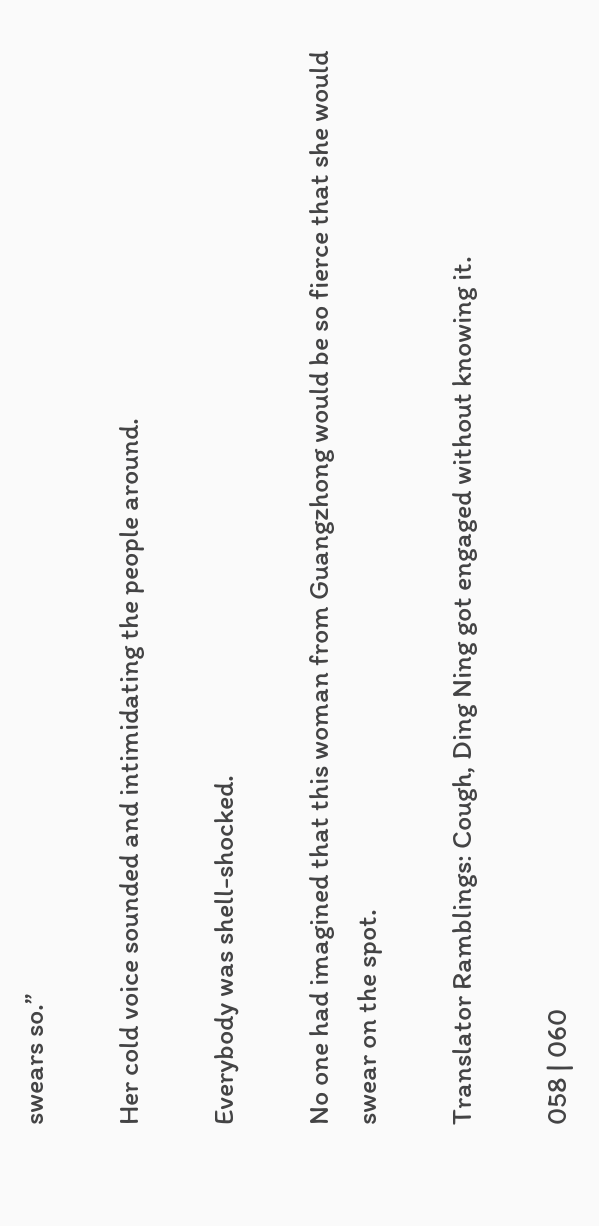swears so.”

Her cold voice sounded and intimidating the people around.

Everybody was shell-shocked.

No one had imagined that this woman from Guangzhong would be so fierce that she would swear on the spot.

Translator Ramblings: Cough, Ding Ning got engaged without knowing it.

058 | 060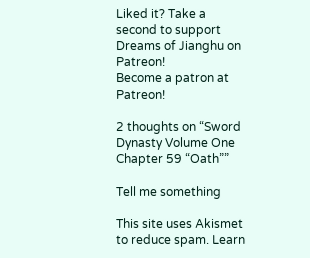Liked it? Take a second to support Dreams of Jianghu on Patreon!
Become a patron at Patreon!

2 thoughts on “Sword Dynasty Volume One Chapter 59 “Oath””

Tell me something

This site uses Akismet to reduce spam. Learn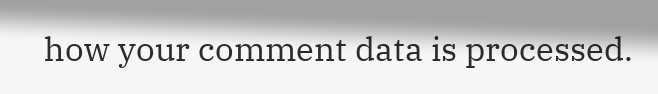how your comment data is processed.